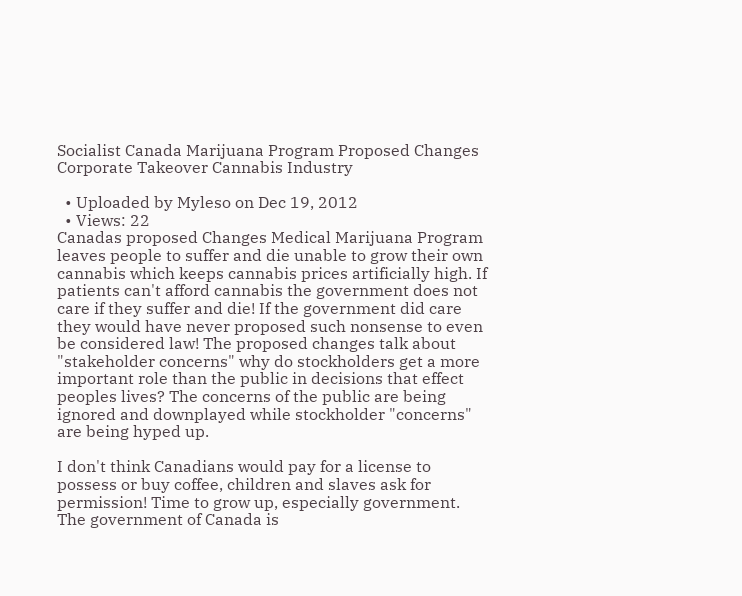Socialist Canada Marijuana Program Proposed Changes Corporate Takeover Cannabis Industry

  • Uploaded by Myleso on Dec 19, 2012
  • Views: 22
Canadas proposed Changes Medical Marijuana Program leaves people to suffer and die unable to grow their own cannabis which keeps cannabis prices artificially high. If patients can't afford cannabis the government does not care if they suffer and die! If the government did care they would have never proposed such nonsense to even be considered law! The proposed changes talk about "stakeholder concerns" why do stockholders get a more important role than the public in decisions that effect peoples lives? The concerns of the public are being ignored and downplayed while stockholder "concerns" are being hyped up.

I don't think Canadians would pay for a license to possess or buy coffee, children and slaves ask for permission! Time to grow up, especially government. The government of Canada is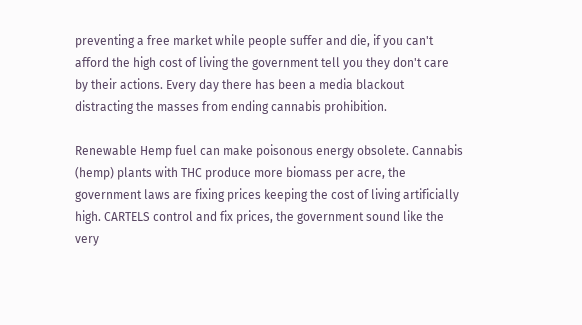preventing a free market while people suffer and die, if you can't afford the high cost of living the government tell you they don't care by their actions. Every day there has been a media blackout distracting the masses from ending cannabis prohibition.

Renewable Hemp fuel can make poisonous energy obsolete. Cannabis (hemp) plants with THC produce more biomass per acre, the government laws are fixing prices keeping the cost of living artificially high. CARTELS control and fix prices, the government sound like the very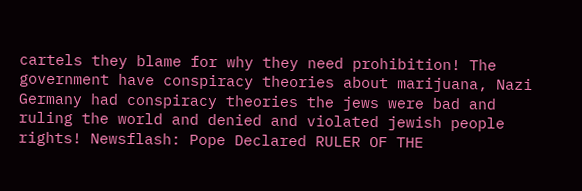cartels they blame for why they need prohibition! The government have conspiracy theories about marijuana, Nazi Germany had conspiracy theories the jews were bad and ruling the world and denied and violated jewish people rights! Newsflash: Pope Declared RULER OF THE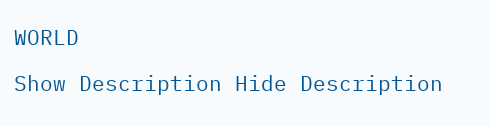WORLD

Show Description Hide Description